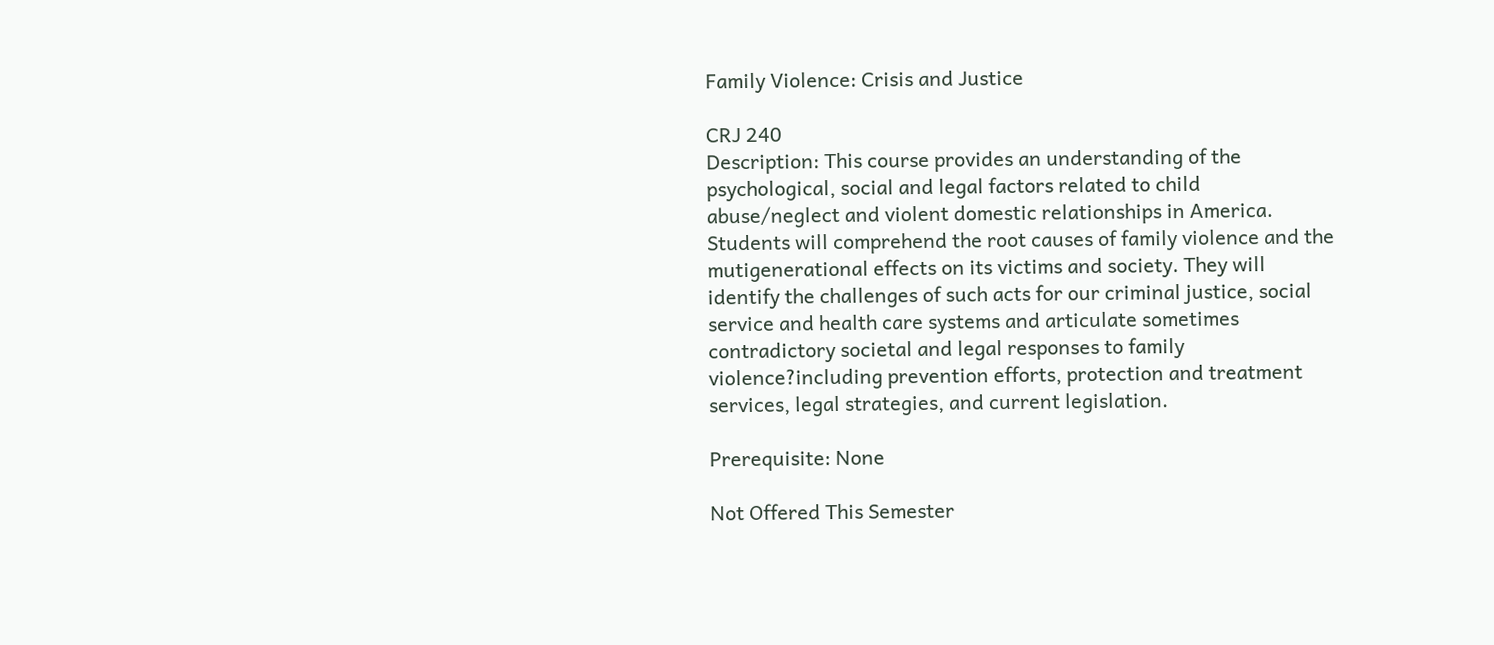Family Violence: Crisis and Justice

CRJ 240
Description: This course provides an understanding of the psychological, social and legal factors related to child abuse/neglect and violent domestic relationships in America. Students will comprehend the root causes of family violence and the mutigenerational effects on its victims and society. They will identify the challenges of such acts for our criminal justice, social service and health care systems and articulate sometimes contradictory societal and legal responses to family violence?including prevention efforts, protection and treatment services, legal strategies, and current legislation.

Prerequisite: None

Not Offered This Semester